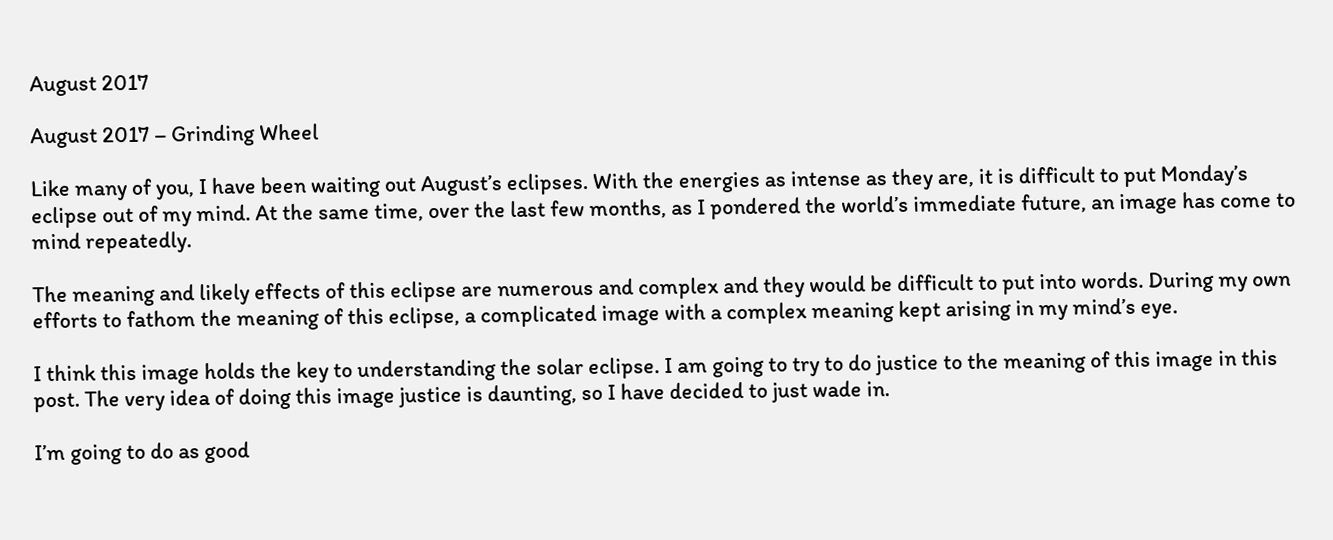August 2017

August 2017 – Grinding Wheel

Like many of you, I have been waiting out August’s eclipses. With the energies as intense as they are, it is difficult to put Monday’s eclipse out of my mind. At the same time, over the last few months, as I pondered the world’s immediate future, an image has come to mind repeatedly.

The meaning and likely effects of this eclipse are numerous and complex and they would be difficult to put into words. During my own efforts to fathom the meaning of this eclipse, a complicated image with a complex meaning kept arising in my mind’s eye.

I think this image holds the key to understanding the solar eclipse. I am going to try to do justice to the meaning of this image in this post. The very idea of doing this image justice is daunting, so I have decided to just wade in.

I’m going to do as good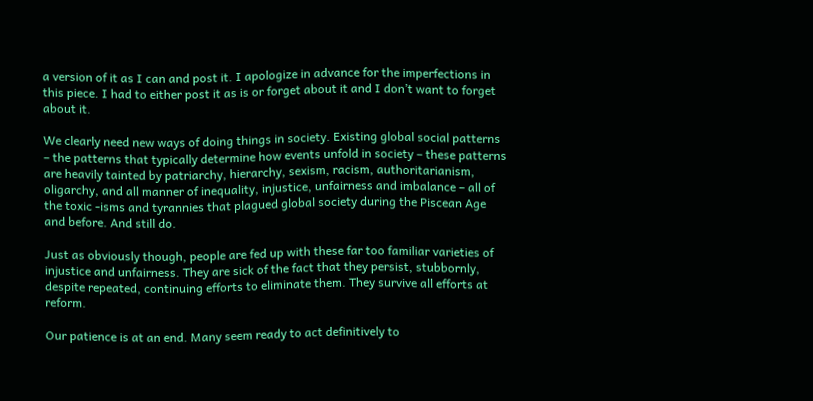a version of it as I can and post it. I apologize in advance for the imperfections in this piece. I had to either post it as is or forget about it and I don’t want to forget about it.

We clearly need new ways of doing things in society. Existing global social patterns – the patterns that typically determine how events unfold in society – these patterns are heavily tainted by patriarchy, hierarchy, sexism, racism, authoritarianism, oligarchy, and all manner of inequality, injustice, unfairness and imbalance – all of the toxic -isms and tyrannies that plagued global society during the Piscean Age and before. And still do.

Just as obviously though, people are fed up with these far too familiar varieties of injustice and unfairness. They are sick of the fact that they persist, stubbornly, despite repeated, continuing efforts to eliminate them. They survive all efforts at reform.

Our patience is at an end. Many seem ready to act definitively to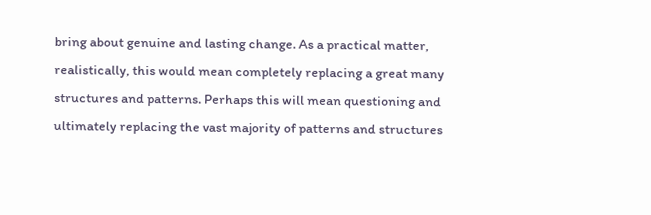bring about genuine and lasting change. As a practical matter, realistically, this would mean completely replacing a great many structures and patterns. Perhaps this will mean questioning and ultimately replacing the vast majority of patterns and structures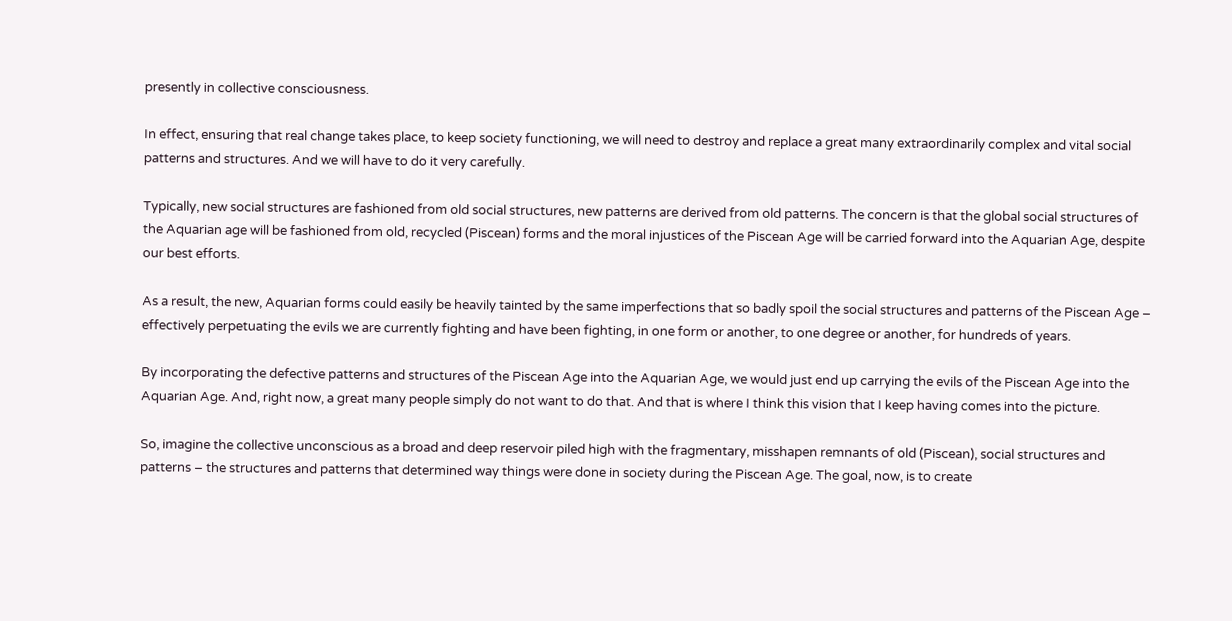presently in collective consciousness.

In effect, ensuring that real change takes place, to keep society functioning, we will need to destroy and replace a great many extraordinarily complex and vital social patterns and structures. And we will have to do it very carefully.

Typically, new social structures are fashioned from old social structures, new patterns are derived from old patterns. The concern is that the global social structures of the Aquarian age will be fashioned from old, recycled (Piscean) forms and the moral injustices of the Piscean Age will be carried forward into the Aquarian Age, despite our best efforts.

As a result, the new, Aquarian forms could easily be heavily tainted by the same imperfections that so badly spoil the social structures and patterns of the Piscean Age – effectively perpetuating the evils we are currently fighting and have been fighting, in one form or another, to one degree or another, for hundreds of years.

By incorporating the defective patterns and structures of the Piscean Age into the Aquarian Age, we would just end up carrying the evils of the Piscean Age into the Aquarian Age. And, right now, a great many people simply do not want to do that. And that is where I think this vision that I keep having comes into the picture.

So, imagine the collective unconscious as a broad and deep reservoir piled high with the fragmentary, misshapen remnants of old (Piscean), social structures and patterns – the structures and patterns that determined way things were done in society during the Piscean Age. The goal, now, is to create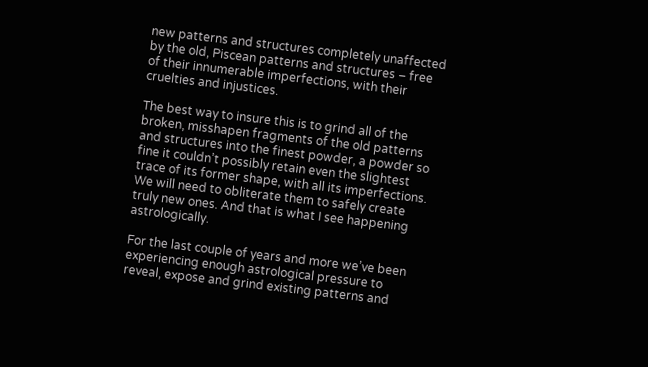new patterns and structures completely unaffected by the old, Piscean patterns and structures – free of their innumerable imperfections, with their cruelties and injustices.

The best way to insure this is to grind all of the broken, misshapen fragments of the old patterns and structures into the finest powder, a powder so fine it couldn’t possibly retain even the slightest trace of its former shape, with all its imperfections. We will need to obliterate them to safely create truly new ones. And that is what I see happening astrologically.

For the last couple of years and more we’ve been experiencing enough astrological pressure to reveal, expose and grind existing patterns and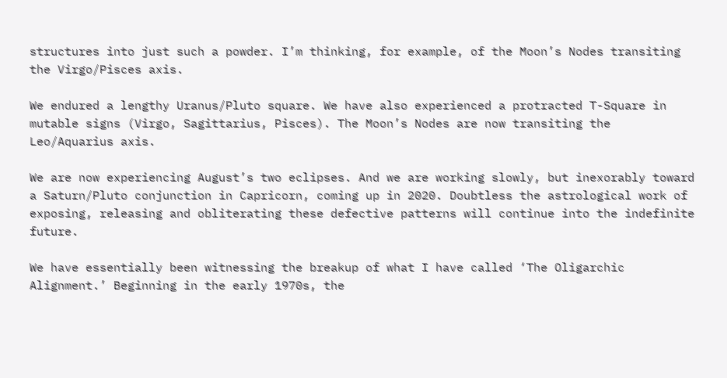structures into just such a powder. I’m thinking, for example, of the Moon’s Nodes transiting the Virgo/Pisces axis.

We endured a lengthy Uranus/Pluto square. We have also experienced a protracted T-Square in mutable signs (Virgo, Sagittarius, Pisces). The Moon’s Nodes are now transiting the Leo/Aquarius axis.

We are now experiencing August’s two eclipses. And we are working slowly, but inexorably toward a Saturn/Pluto conjunction in Capricorn, coming up in 2020. Doubtless the astrological work of exposing, releasing and obliterating these defective patterns will continue into the indefinite future.

We have essentially been witnessing the breakup of what I have called ‘The Oligarchic Alignment.’ Beginning in the early 1970s, the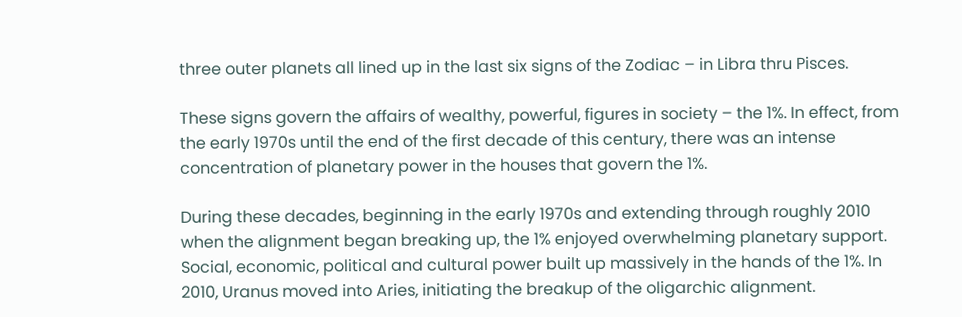three outer planets all lined up in the last six signs of the Zodiac – in Libra thru Pisces.

These signs govern the affairs of wealthy, powerful, figures in society – the 1%. In effect, from the early 1970s until the end of the first decade of this century, there was an intense concentration of planetary power in the houses that govern the 1%.

During these decades, beginning in the early 1970s and extending through roughly 2010 when the alignment began breaking up, the 1% enjoyed overwhelming planetary support. Social, economic, political and cultural power built up massively in the hands of the 1%. In 2010, Uranus moved into Aries, initiating the breakup of the oligarchic alignment.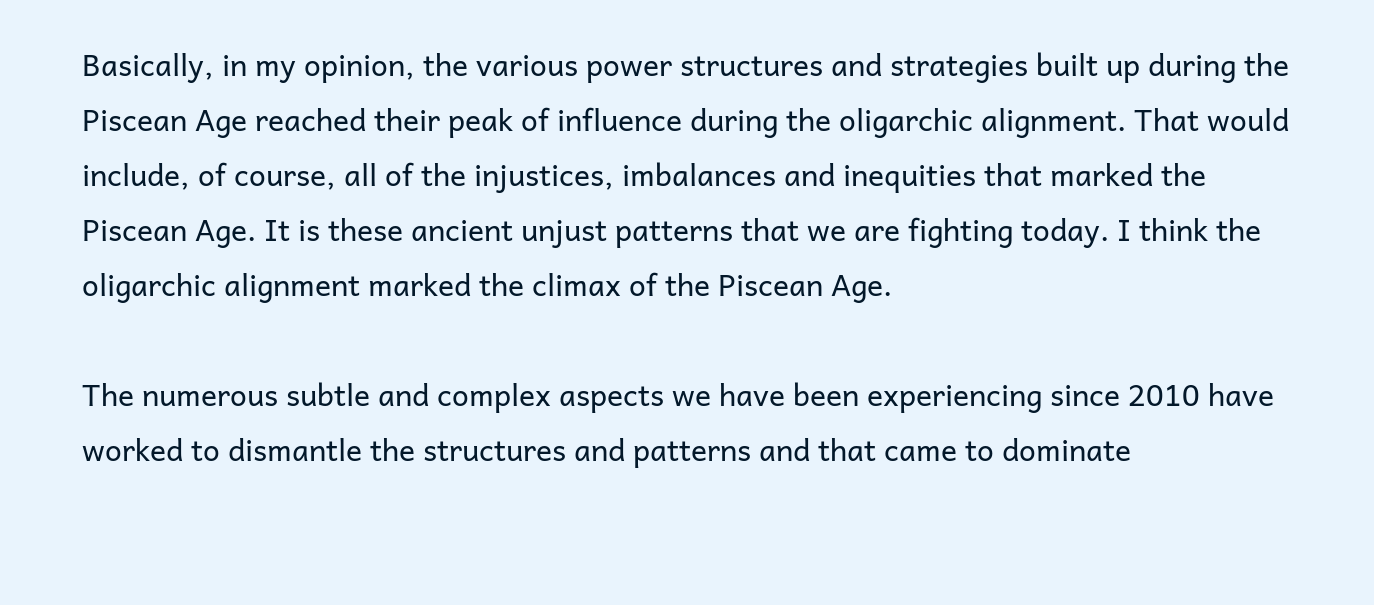Basically, in my opinion, the various power structures and strategies built up during the Piscean Age reached their peak of influence during the oligarchic alignment. That would include, of course, all of the injustices, imbalances and inequities that marked the Piscean Age. It is these ancient unjust patterns that we are fighting today. I think the oligarchic alignment marked the climax of the Piscean Age.

The numerous subtle and complex aspects we have been experiencing since 2010 have worked to dismantle the structures and patterns and that came to dominate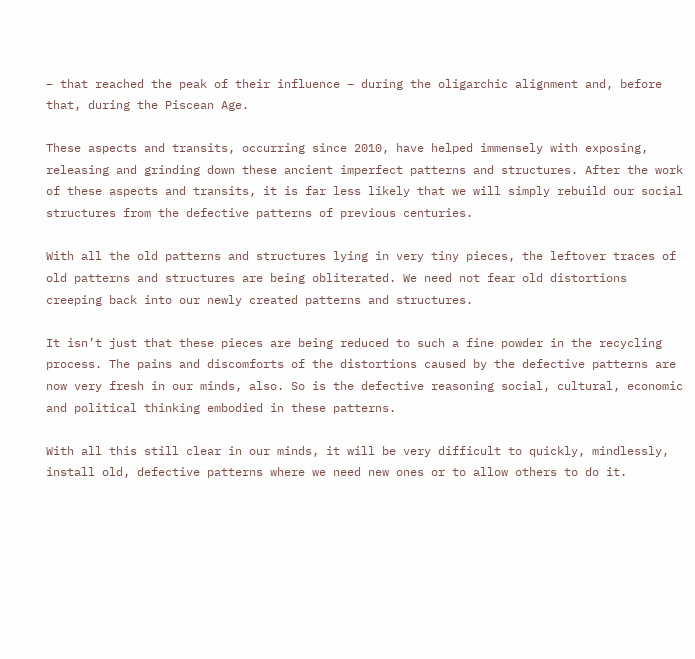– that reached the peak of their influence – during the oligarchic alignment and, before that, during the Piscean Age.

These aspects and transits, occurring since 2010, have helped immensely with exposing, releasing and grinding down these ancient imperfect patterns and structures. After the work of these aspects and transits, it is far less likely that we will simply rebuild our social structures from the defective patterns of previous centuries.

With all the old patterns and structures lying in very tiny pieces, the leftover traces of old patterns and structures are being obliterated. We need not fear old distortions creeping back into our newly created patterns and structures.

It isn’t just that these pieces are being reduced to such a fine powder in the recycling process. The pains and discomforts of the distortions caused by the defective patterns are now very fresh in our minds, also. So is the defective reasoning social, cultural, economic and political thinking embodied in these patterns.

With all this still clear in our minds, it will be very difficult to quickly, mindlessly, install old, defective patterns where we need new ones or to allow others to do it.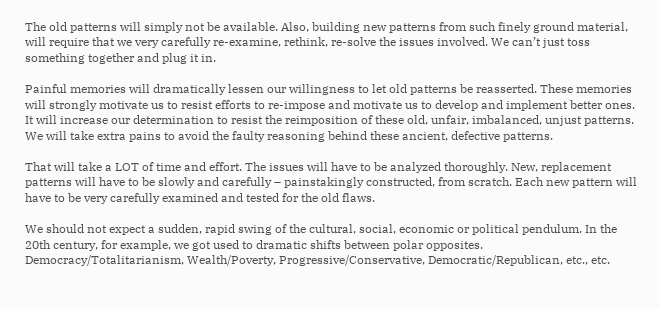The old patterns will simply not be available. Also, building new patterns from such finely ground material, will require that we very carefully re-examine, rethink, re-solve the issues involved. We can’t just toss something together and plug it in.

Painful memories will dramatically lessen our willingness to let old patterns be reasserted. These memories will strongly motivate us to resist efforts to re-impose and motivate us to develop and implement better ones. It will increase our determination to resist the reimposition of these old, unfair, imbalanced, unjust patterns. We will take extra pains to avoid the faulty reasoning behind these ancient, defective patterns.

That will take a LOT of time and effort. The issues will have to be analyzed thoroughly. New, replacement patterns will have to be slowly and carefully – painstakingly constructed, from scratch. Each new pattern will have to be very carefully examined and tested for the old flaws.

We should not expect a sudden, rapid swing of the cultural, social, economic or political pendulum. In the 20th century, for example, we got used to dramatic shifts between polar opposites. Democracy/Totalitarianism, Wealth/Poverty, Progressive/Conservative, Democratic/Republican, etc., etc.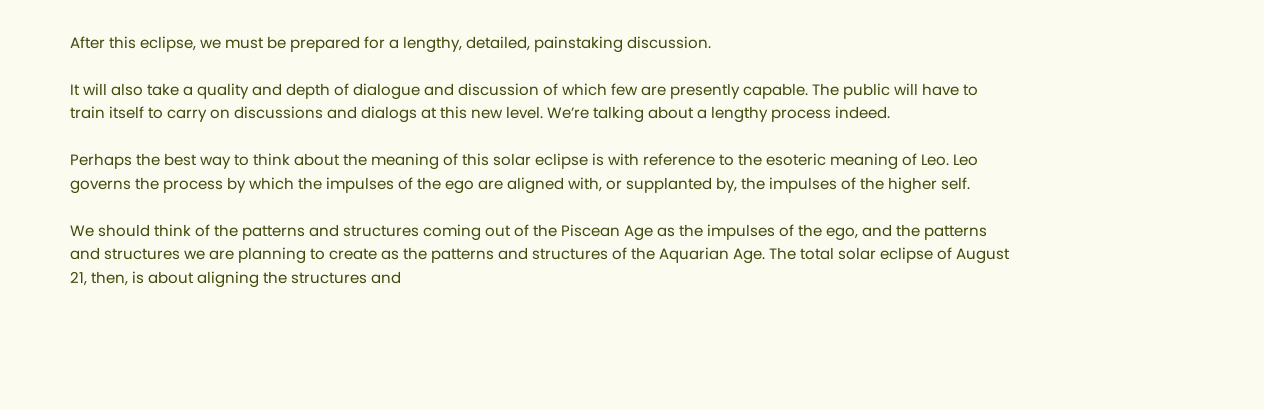After this eclipse, we must be prepared for a lengthy, detailed, painstaking discussion.

It will also take a quality and depth of dialogue and discussion of which few are presently capable. The public will have to train itself to carry on discussions and dialogs at this new level. We’re talking about a lengthy process indeed.

Perhaps the best way to think about the meaning of this solar eclipse is with reference to the esoteric meaning of Leo. Leo governs the process by which the impulses of the ego are aligned with, or supplanted by, the impulses of the higher self.

We should think of the patterns and structures coming out of the Piscean Age as the impulses of the ego, and the patterns and structures we are planning to create as the patterns and structures of the Aquarian Age. The total solar eclipse of August 21, then, is about aligning the structures and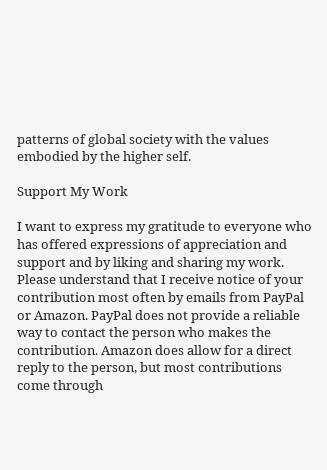patterns of global society with the values embodied by the higher self.

Support My Work

I want to express my gratitude to everyone who has offered expressions of appreciation and support and by liking and sharing my work. Please understand that I receive notice of your contribution most often by emails from PayPal or Amazon. PayPal does not provide a reliable way to contact the person who makes the contribution. Amazon does allow for a direct reply to the person, but most contributions come through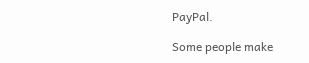PayPal.

Some people make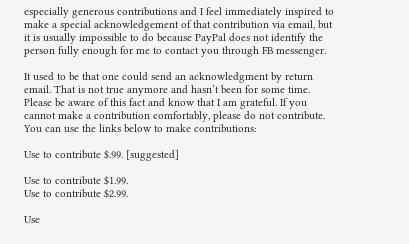especially generous contributions and I feel immediately inspired to make a special acknowledgement of that contribution via email, but it is usually impossible to do because PayPal does not identify the person fully enough for me to contact you through FB messenger.

It used to be that one could send an acknowledgment by return email. That is not true anymore and hasn’t been for some time. Please be aware of this fact and know that I am grateful. If you cannot make a contribution comfortably, please do not contribute. You can use the links below to make contributions:

Use to contribute $.99. [suggested]

Use to contribute $1.99.
Use to contribute $2.99.

Use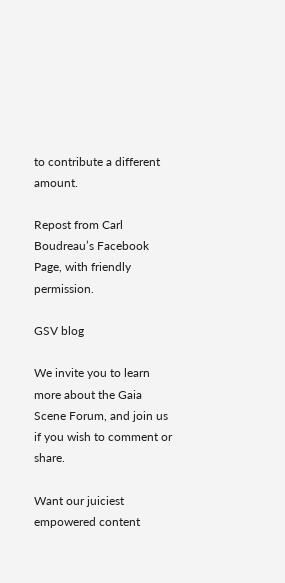to contribute a different amount.

Repost from Carl Boudreau’s Facebook Page, with friendly permission.

GSV blog

We invite you to learn more about the Gaia Scene Forum, and join us if you wish to comment or share.

Want our juiciest empowered content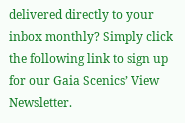delivered directly to your inbox monthly? Simply click the following link to sign up for our Gaia Scenics’ View Newsletter.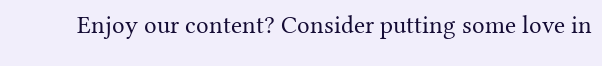Enjoy our content? Consider putting some love in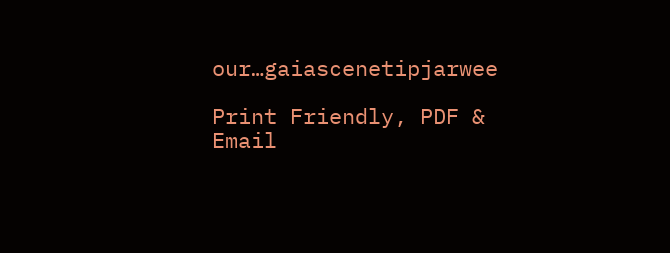our…gaiascenetipjarwee

Print Friendly, PDF & Email